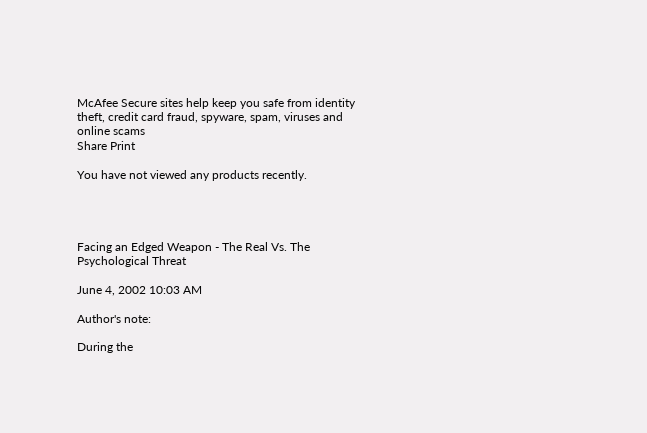McAfee Secure sites help keep you safe from identity theft, credit card fraud, spyware, spam, viruses and online scams
Share Print

You have not viewed any products recently.




Facing an Edged Weapon - The Real Vs. The Psychological Threat

June 4, 2002 10:03 AM

Author's note:

During the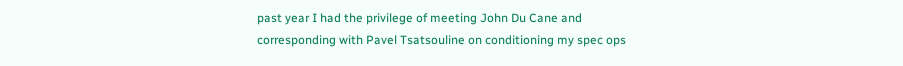past year I had the privilege of meeting John Du Cane and corresponding with Pavel Tsatsouline on conditioning my spec ops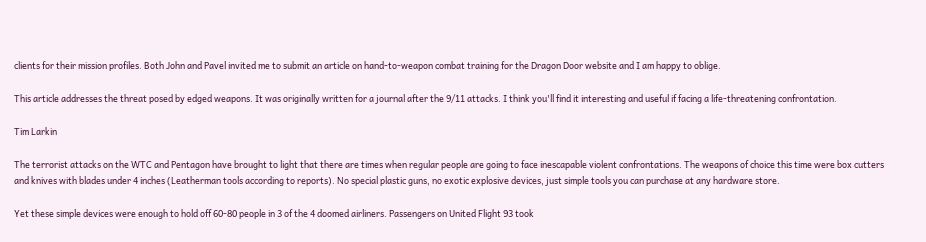clients for their mission profiles. Both John and Pavel invited me to submit an article on hand-to-weapon combat training for the Dragon Door website and I am happy to oblige.

This article addresses the threat posed by edged weapons. It was originally written for a journal after the 9/11 attacks. I think you'll find it interesting and useful if facing a life-threatening confrontation.

Tim Larkin

The terrorist attacks on the WTC and Pentagon have brought to light that there are times when regular people are going to face inescapable violent confrontations. The weapons of choice this time were box cutters and knives with blades under 4 inches (Leatherman tools according to reports). No special plastic guns, no exotic explosive devices, just simple tools you can purchase at any hardware store.

Yet these simple devices were enough to hold off 60-80 people in 3 of the 4 doomed airliners. Passengers on United Flight 93 took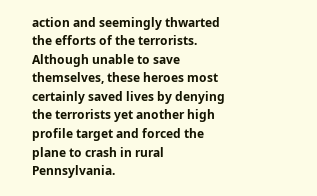action and seemingly thwarted the efforts of the terrorists. Although unable to save themselves, these heroes most certainly saved lives by denying the terrorists yet another high profile target and forced the plane to crash in rural Pennsylvania.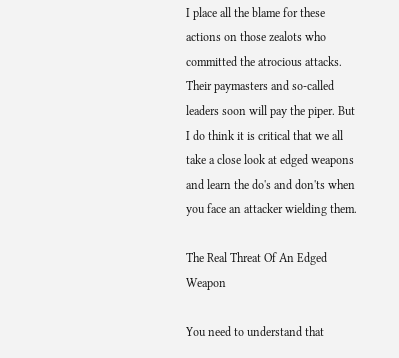I place all the blame for these actions on those zealots who committed the atrocious attacks. Their paymasters and so-called leaders soon will pay the piper. But I do think it is critical that we all take a close look at edged weapons and learn the do's and don'ts when you face an attacker wielding them.

The Real Threat Of An Edged Weapon

You need to understand that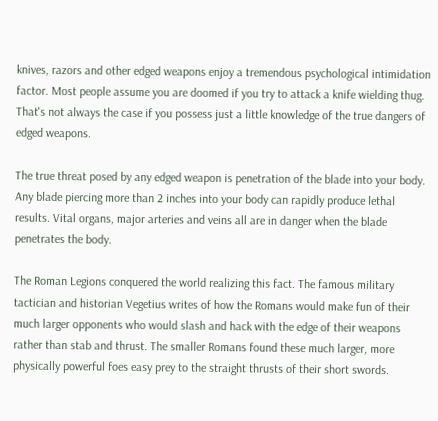knives, razors and other edged weapons enjoy a tremendous psychological intimidation factor. Most people assume you are doomed if you try to attack a knife wielding thug. That's not always the case if you possess just a little knowledge of the true dangers of edged weapons.

The true threat posed by any edged weapon is penetration of the blade into your body. Any blade piercing more than 2 inches into your body can rapidly produce lethal results. Vital organs, major arteries and veins all are in danger when the blade penetrates the body.

The Roman Legions conquered the world realizing this fact. The famous military tactician and historian Vegetius writes of how the Romans would make fun of their much larger opponents who would slash and hack with the edge of their weapons rather than stab and thrust. The smaller Romans found these much larger, more physically powerful foes easy prey to the straight thrusts of their short swords.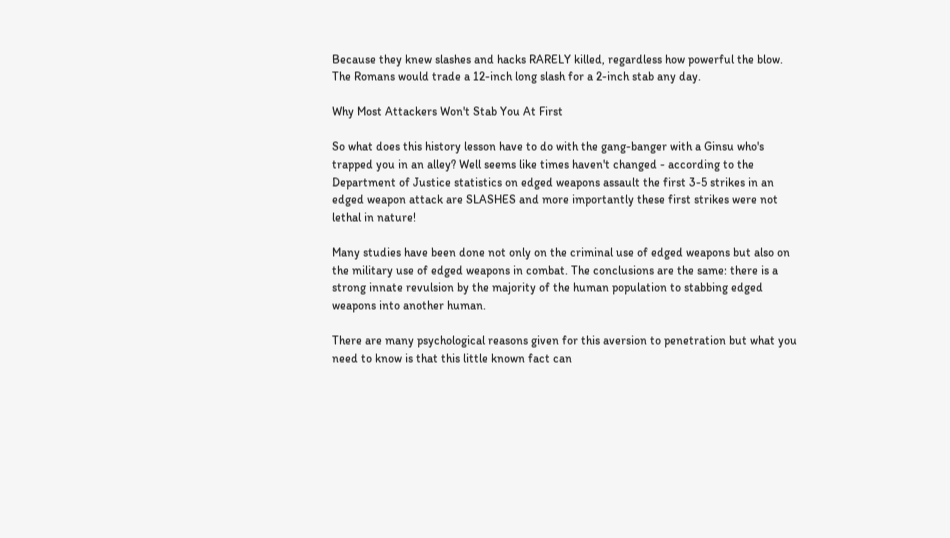Because they knew slashes and hacks RARELY killed, regardless how powerful the blow. The Romans would trade a 12-inch long slash for a 2-inch stab any day.

Why Most Attackers Won't Stab You At First

So what does this history lesson have to do with the gang-banger with a Ginsu who's trapped you in an alley? Well seems like times haven't changed - according to the Department of Justice statistics on edged weapons assault the first 3-5 strikes in an edged weapon attack are SLASHES and more importantly these first strikes were not lethal in nature!

Many studies have been done not only on the criminal use of edged weapons but also on the military use of edged weapons in combat. The conclusions are the same: there is a strong innate revulsion by the majority of the human population to stabbing edged weapons into another human.

There are many psychological reasons given for this aversion to penetration but what you need to know is that this little known fact can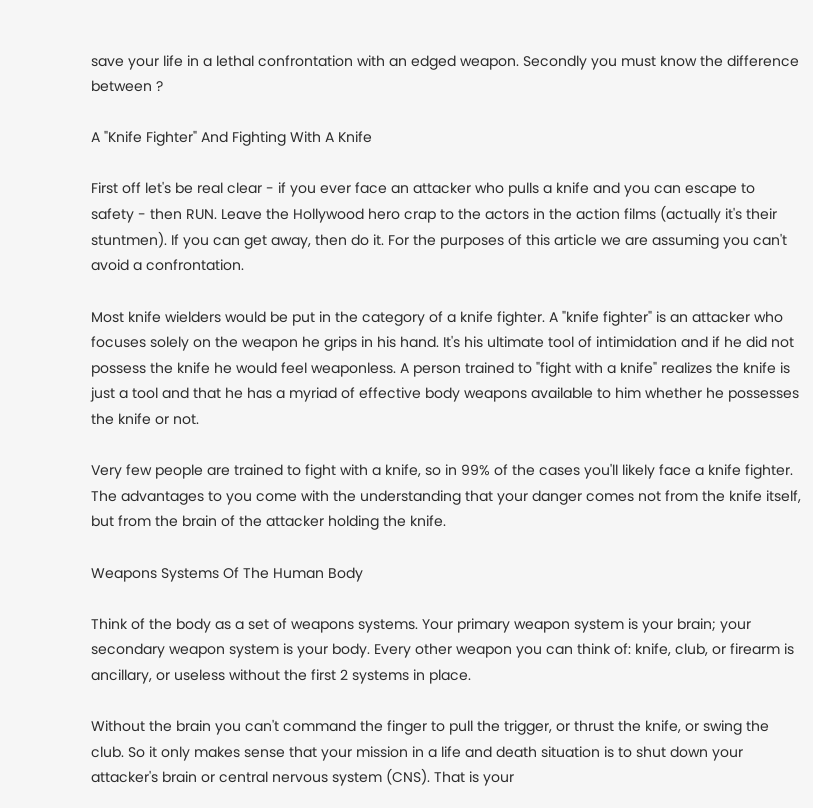save your life in a lethal confrontation with an edged weapon. Secondly you must know the difference between ?

A "Knife Fighter" And Fighting With A Knife

First off let's be real clear - if you ever face an attacker who pulls a knife and you can escape to safety - then RUN. Leave the Hollywood hero crap to the actors in the action films (actually it's their stuntmen). If you can get away, then do it. For the purposes of this article we are assuming you can't avoid a confrontation.

Most knife wielders would be put in the category of a knife fighter. A "knife fighter" is an attacker who focuses solely on the weapon he grips in his hand. It's his ultimate tool of intimidation and if he did not possess the knife he would feel weaponless. A person trained to "fight with a knife" realizes the knife is just a tool and that he has a myriad of effective body weapons available to him whether he possesses the knife or not.

Very few people are trained to fight with a knife, so in 99% of the cases you'll likely face a knife fighter. The advantages to you come with the understanding that your danger comes not from the knife itself, but from the brain of the attacker holding the knife.

Weapons Systems Of The Human Body

Think of the body as a set of weapons systems. Your primary weapon system is your brain; your secondary weapon system is your body. Every other weapon you can think of: knife, club, or firearm is ancillary, or useless without the first 2 systems in place.

Without the brain you can't command the finger to pull the trigger, or thrust the knife, or swing the club. So it only makes sense that your mission in a life and death situation is to shut down your attacker's brain or central nervous system (CNS). That is your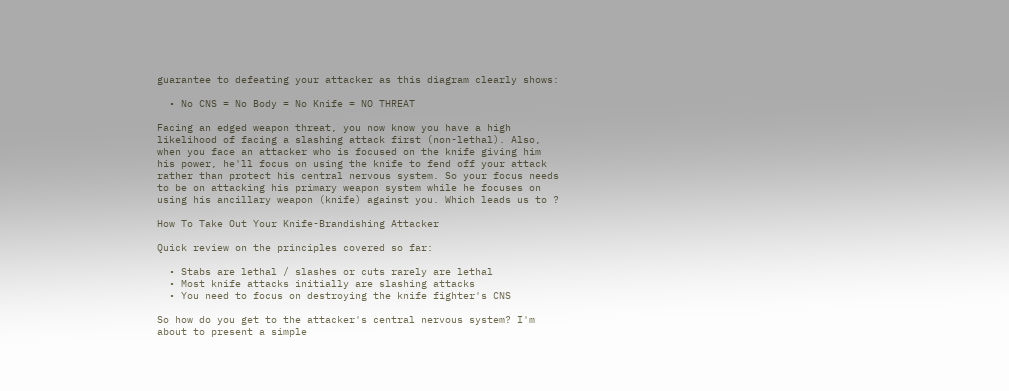guarantee to defeating your attacker as this diagram clearly shows:

  • No CNS = No Body = No Knife = NO THREAT

Facing an edged weapon threat, you now know you have a high likelihood of facing a slashing attack first (non-lethal). Also, when you face an attacker who is focused on the knife giving him his power, he'll focus on using the knife to fend off your attack rather than protect his central nervous system. So your focus needs to be on attacking his primary weapon system while he focuses on using his ancillary weapon (knife) against you. Which leads us to ?

How To Take Out Your Knife-Brandishing Attacker

Quick review on the principles covered so far:

  • Stabs are lethal / slashes or cuts rarely are lethal
  • Most knife attacks initially are slashing attacks
  • You need to focus on destroying the knife fighter's CNS

So how do you get to the attacker's central nervous system? I'm about to present a simple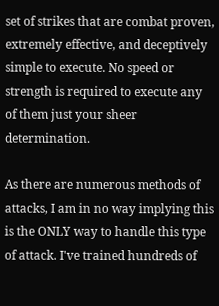set of strikes that are combat proven, extremely effective, and deceptively simple to execute. No speed or strength is required to execute any of them just your sheer determination.

As there are numerous methods of attacks, I am in no way implying this is the ONLY way to handle this type of attack. I've trained hundreds of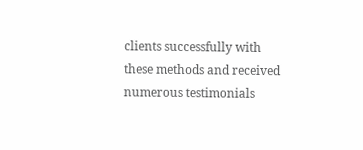clients successfully with these methods and received numerous testimonials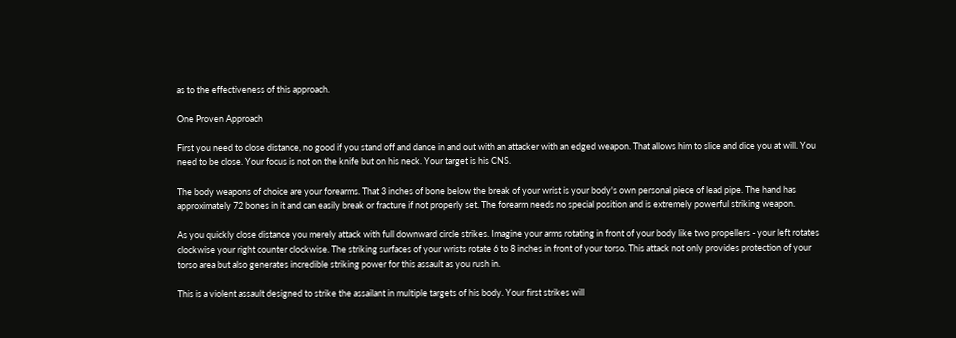as to the effectiveness of this approach.

One Proven Approach

First you need to close distance, no good if you stand off and dance in and out with an attacker with an edged weapon. That allows him to slice and dice you at will. You need to be close. Your focus is not on the knife but on his neck. Your target is his CNS.

The body weapons of choice are your forearms. That 3 inches of bone below the break of your wrist is your body's own personal piece of lead pipe. The hand has approximately 72 bones in it and can easily break or fracture if not properly set. The forearm needs no special position and is extremely powerful striking weapon.

As you quickly close distance you merely attack with full downward circle strikes. Imagine your arms rotating in front of your body like two propellers - your left rotates clockwise your right counter clockwise. The striking surfaces of your wrists rotate 6 to 8 inches in front of your torso. This attack not only provides protection of your torso area but also generates incredible striking power for this assault as you rush in.

This is a violent assault designed to strike the assailant in multiple targets of his body. Your first strikes will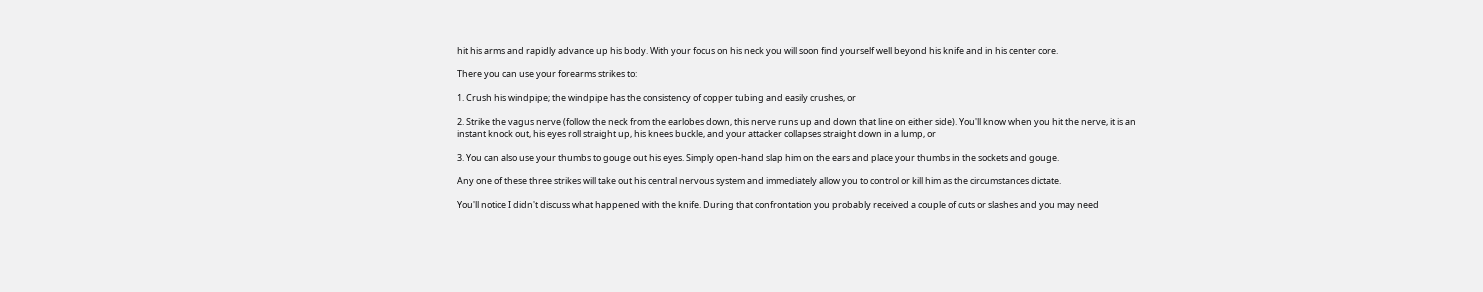hit his arms and rapidly advance up his body. With your focus on his neck you will soon find yourself well beyond his knife and in his center core.

There you can use your forearms strikes to:

1. Crush his windpipe; the windpipe has the consistency of copper tubing and easily crushes, or

2. Strike the vagus nerve (follow the neck from the earlobes down, this nerve runs up and down that line on either side). You'll know when you hit the nerve, it is an instant knock out, his eyes roll straight up, his knees buckle, and your attacker collapses straight down in a lump, or

3. You can also use your thumbs to gouge out his eyes. Simply open-hand slap him on the ears and place your thumbs in the sockets and gouge.

Any one of these three strikes will take out his central nervous system and immediately allow you to control or kill him as the circumstances dictate.

You'll notice I didn't discuss what happened with the knife. During that confrontation you probably received a couple of cuts or slashes and you may need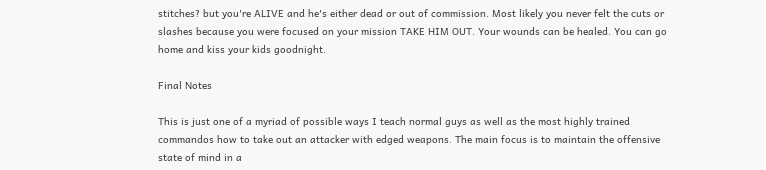stitches? but you're ALIVE and he's either dead or out of commission. Most likely you never felt the cuts or slashes because you were focused on your mission TAKE HIM OUT. Your wounds can be healed. You can go home and kiss your kids goodnight.

Final Notes

This is just one of a myriad of possible ways I teach normal guys as well as the most highly trained commandos how to take out an attacker with edged weapons. The main focus is to maintain the offensive state of mind in a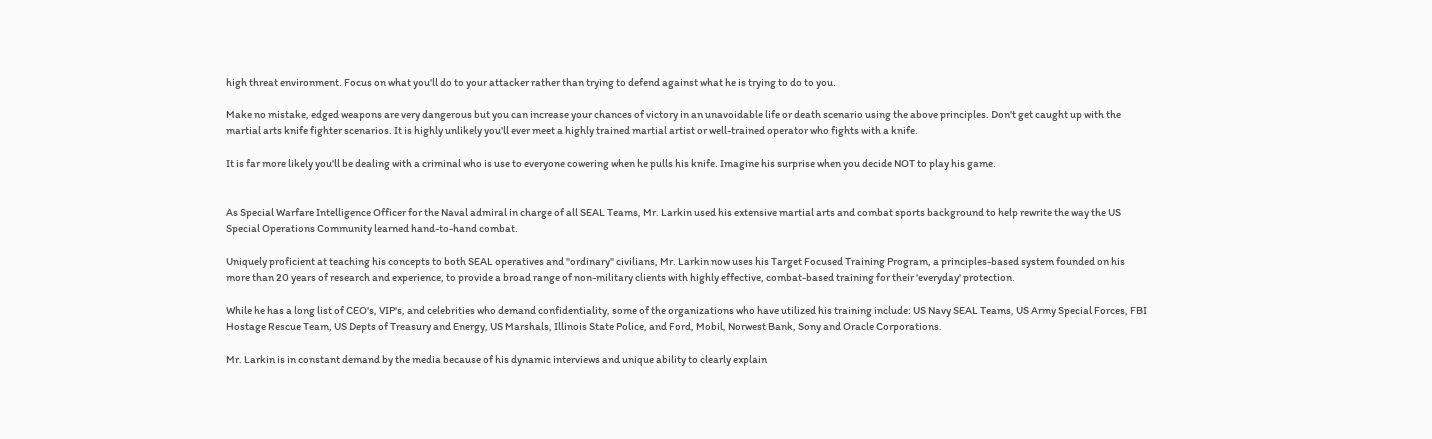high threat environment. Focus on what you'll do to your attacker rather than trying to defend against what he is trying to do to you.

Make no mistake, edged weapons are very dangerous but you can increase your chances of victory in an unavoidable life or death scenario using the above principles. Don't get caught up with the martial arts knife fighter scenarios. It is highly unlikely you'll ever meet a highly trained martial artist or well-trained operator who fights with a knife.

It is far more likely you'll be dealing with a criminal who is use to everyone cowering when he pulls his knife. Imagine his surprise when you decide NOT to play his game.


As Special Warfare Intelligence Officer for the Naval admiral in charge of all SEAL Teams, Mr. Larkin used his extensive martial arts and combat sports background to help rewrite the way the US Special Operations Community learned hand-to-hand combat.

Uniquely proficient at teaching his concepts to both SEAL operatives and "ordinary" civilians, Mr. Larkin now uses his Target Focused Training Program, a principles-based system founded on his more than 20 years of research and experience, to provide a broad range of non-military clients with highly effective, combat-based training for their 'everyday' protection.

While he has a long list of CEO's, VIP's, and celebrities who demand confidentiality, some of the organizations who have utilized his training include: US Navy SEAL Teams, US Army Special Forces, FBI Hostage Rescue Team, US Depts of Treasury and Energy, US Marshals, Illinois State Police, and Ford, Mobil, Norwest Bank, Sony and Oracle Corporations.

Mr. Larkin is in constant demand by the media because of his dynamic interviews and unique ability to clearly explain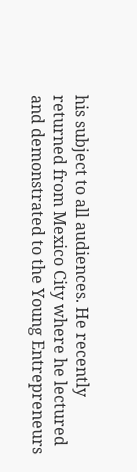his subject to all audiences. He recently returned from Mexico City where he lectured and demonstrated to the Young Entrepreneurs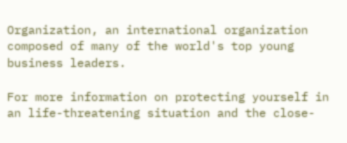Organization, an international organization composed of many of the world's top young business leaders.

For more information on protecting yourself in an life-threatening situation and the close-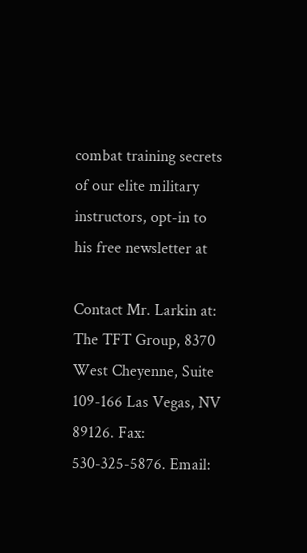combat training secrets of our elite military instructors, opt-in to his free newsletter at

Contact Mr. Larkin at: The TFT Group, 8370 West Cheyenne, Suite 109-166 Las Vegas, NV 89126. Fax: 530-325-5876. Email: